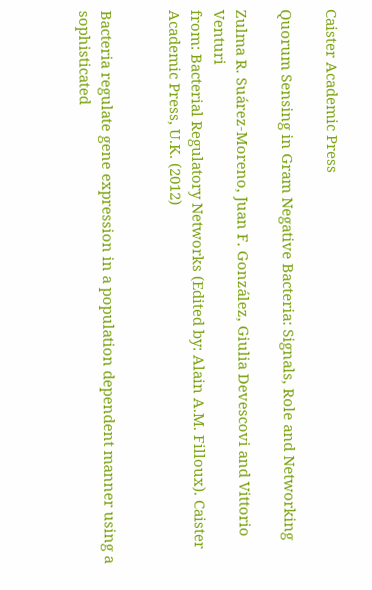Caister Academic Press

Quorum Sensing in Gram Negative Bacteria: Signals, Role and Networking

Zulma R. Suárez-Moreno, Juan F. González, Giulia Devescovi and Vittorio Venturi
from: Bacterial Regulatory Networks (Edited by: Alain A.M. Filloux). Caister Academic Press, U.K. (2012)


Bacteria regulate gene expression in a population dependent manner using a sophisticated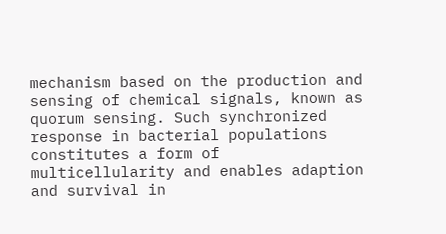mechanism based on the production and sensing of chemical signals, known as quorum sensing. Such synchronized response in bacterial populations constitutes a form of multicellularity and enables adaption and survival in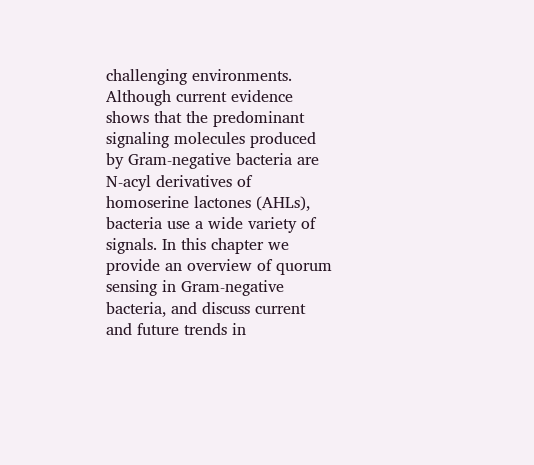challenging environments. Although current evidence shows that the predominant signaling molecules produced by Gram-negative bacteria are N-acyl derivatives of homoserine lactones (AHLs), bacteria use a wide variety of signals. In this chapter we provide an overview of quorum sensing in Gram-negative bacteria, and discuss current and future trends in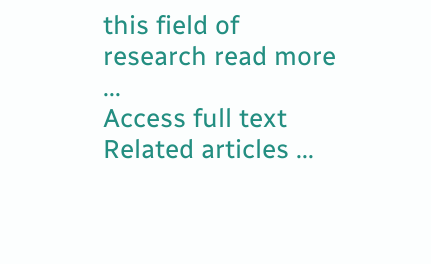this field of research read more ...
Access full text
Related articles ...